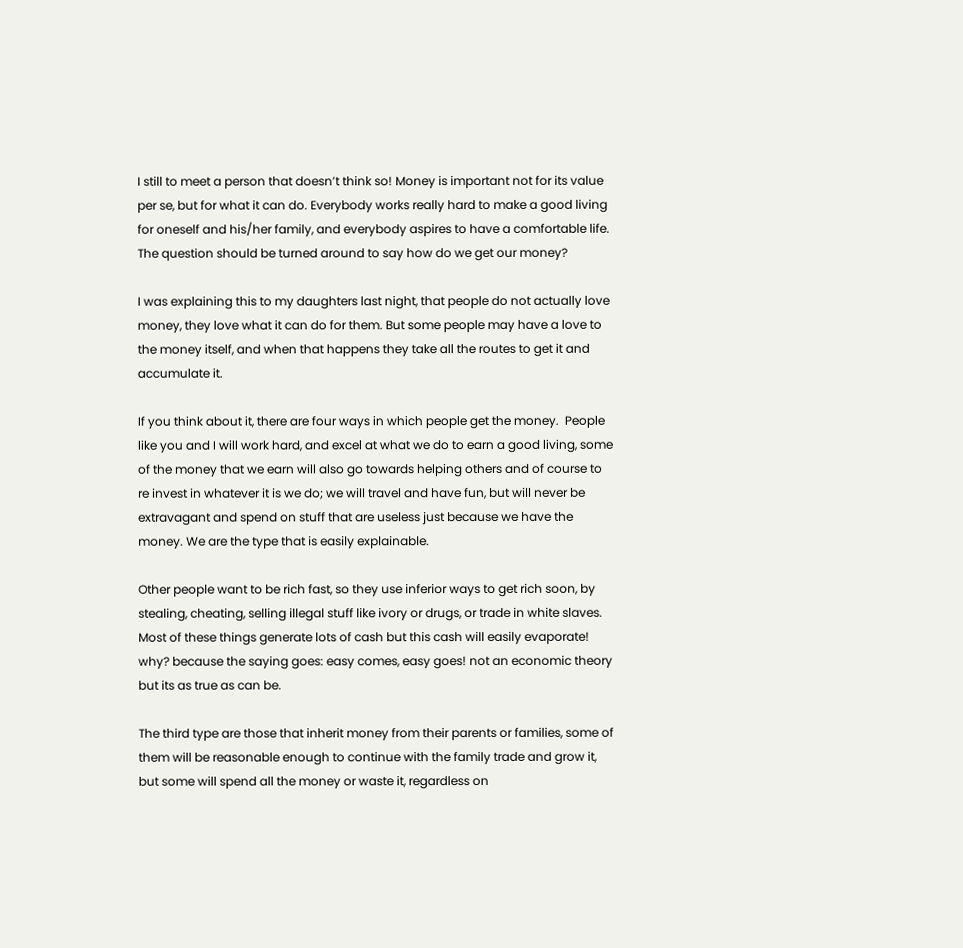I still to meet a person that doesn’t think so! Money is important not for its value per se, but for what it can do. Everybody works really hard to make a good living for oneself and his/her family, and everybody aspires to have a comfortable life.  The question should be turned around to say how do we get our money?

I was explaining this to my daughters last night, that people do not actually love money, they love what it can do for them. But some people may have a love to the money itself, and when that happens they take all the routes to get it and accumulate it.

If you think about it, there are four ways in which people get the money.  People like you and I will work hard, and excel at what we do to earn a good living, some of the money that we earn will also go towards helping others and of course to re invest in whatever it is we do; we will travel and have fun, but will never be extravagant and spend on stuff that are useless just because we have the money. We are the type that is easily explainable.

Other people want to be rich fast, so they use inferior ways to get rich soon, by stealing, cheating, selling illegal stuff like ivory or drugs, or trade in white slaves.  Most of these things generate lots of cash but this cash will easily evaporate! why? because the saying goes: easy comes, easy goes! not an economic theory but its as true as can be.

The third type are those that inherit money from their parents or families, some of them will be reasonable enough to continue with the family trade and grow it, but some will spend all the money or waste it, regardless on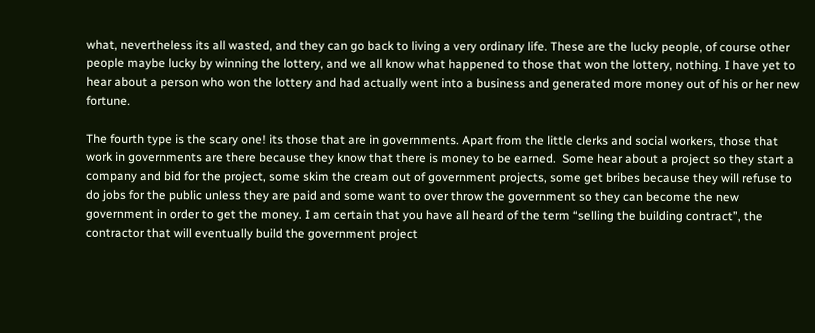what, nevertheless its all wasted, and they can go back to living a very ordinary life. These are the lucky people, of course other people maybe lucky by winning the lottery, and we all know what happened to those that won the lottery, nothing. I have yet to hear about a person who won the lottery and had actually went into a business and generated more money out of his or her new fortune.

The fourth type is the scary one! its those that are in governments. Apart from the little clerks and social workers, those that work in governments are there because they know that there is money to be earned.  Some hear about a project so they start a company and bid for the project, some skim the cream out of government projects, some get bribes because they will refuse to do jobs for the public unless they are paid and some want to over throw the government so they can become the new government in order to get the money. I am certain that you have all heard of the term “selling the building contract”, the contractor that will eventually build the government project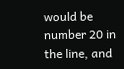would be number 20 in the line, and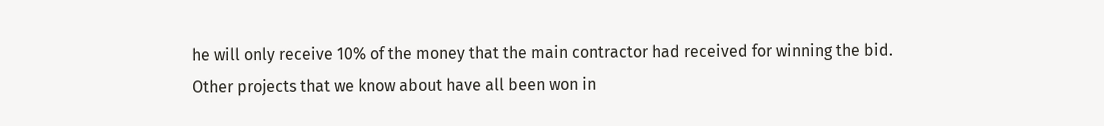he will only receive 10% of the money that the main contractor had received for winning the bid. Other projects that we know about have all been won in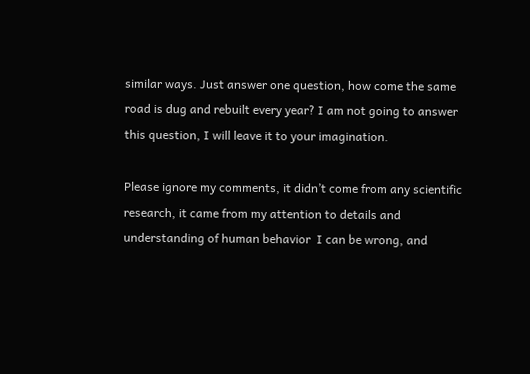similar ways. Just answer one question, how come the same road is dug and rebuilt every year? I am not going to answer this question, I will leave it to your imagination.

Please ignore my comments, it didn’t come from any scientific research, it came from my attention to details and understanding of human behavior  I can be wrong, and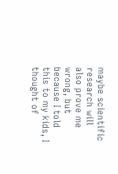maybe scientific research will also prove me wrong, but because I told this to my kids, I thought of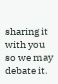sharing it with you so we may debate it.